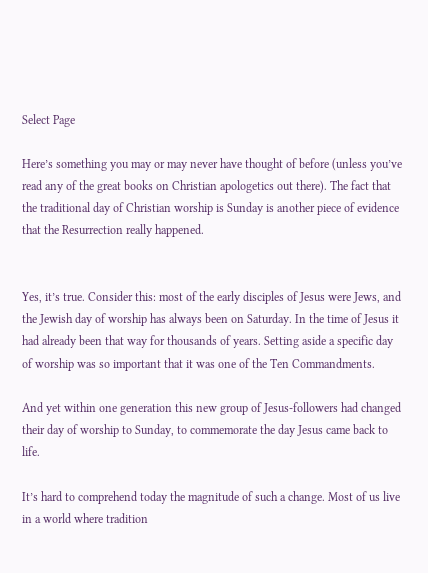Select Page

Here’s something you may or may never have thought of before (unless you’ve read any of the great books on Christian apologetics out there). The fact that the traditional day of Christian worship is Sunday is another piece of evidence that the Resurrection really happened.


Yes, it’s true. Consider this: most of the early disciples of Jesus were Jews, and the Jewish day of worship has always been on Saturday. In the time of Jesus it had already been that way for thousands of years. Setting aside a specific day of worship was so important that it was one of the Ten Commandments.

And yet within one generation this new group of Jesus-followers had changed their day of worship to Sunday, to commemorate the day Jesus came back to life.

It’s hard to comprehend today the magnitude of such a change. Most of us live in a world where tradition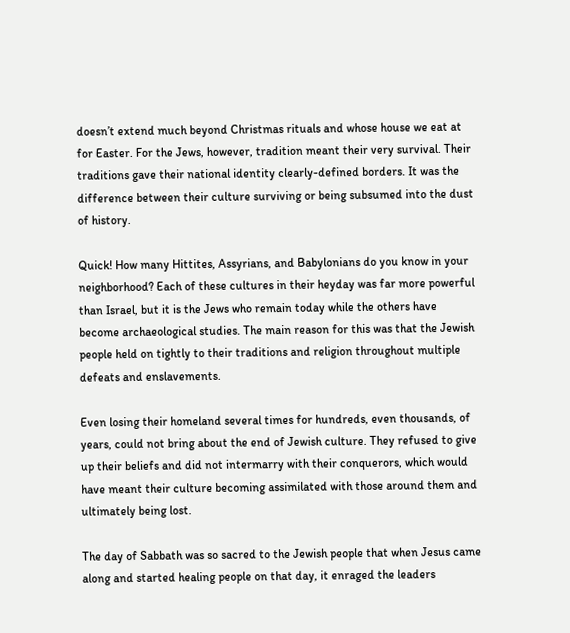doesn’t extend much beyond Christmas rituals and whose house we eat at for Easter. For the Jews, however, tradition meant their very survival. Their traditions gave their national identity clearly-defined borders. It was the difference between their culture surviving or being subsumed into the dust of history.

Quick! How many Hittites, Assyrians, and Babylonians do you know in your neighborhood? Each of these cultures in their heyday was far more powerful than Israel, but it is the Jews who remain today while the others have become archaeological studies. The main reason for this was that the Jewish people held on tightly to their traditions and religion throughout multiple defeats and enslavements.

Even losing their homeland several times for hundreds, even thousands, of years, could not bring about the end of Jewish culture. They refused to give up their beliefs and did not intermarry with their conquerors, which would have meant their culture becoming assimilated with those around them and ultimately being lost.

The day of Sabbath was so sacred to the Jewish people that when Jesus came along and started healing people on that day, it enraged the leaders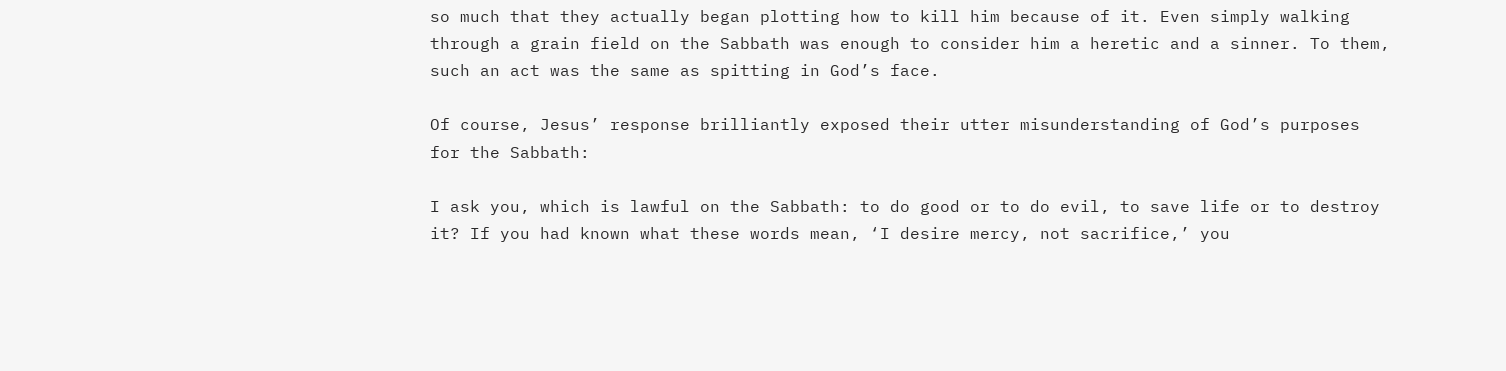so much that they actually began plotting how to kill him because of it. Even simply walking through a grain field on the Sabbath was enough to consider him a heretic and a sinner. To them, such an act was the same as spitting in God’s face.

Of course, Jesus’ response brilliantly exposed their utter misunderstanding of God’s purposes for the Sabbath:

I ask you, which is lawful on the Sabbath: to do good or to do evil, to save life or to destroy it? If you had known what these words mean, ‘I desire mercy, not sacrifice,’ you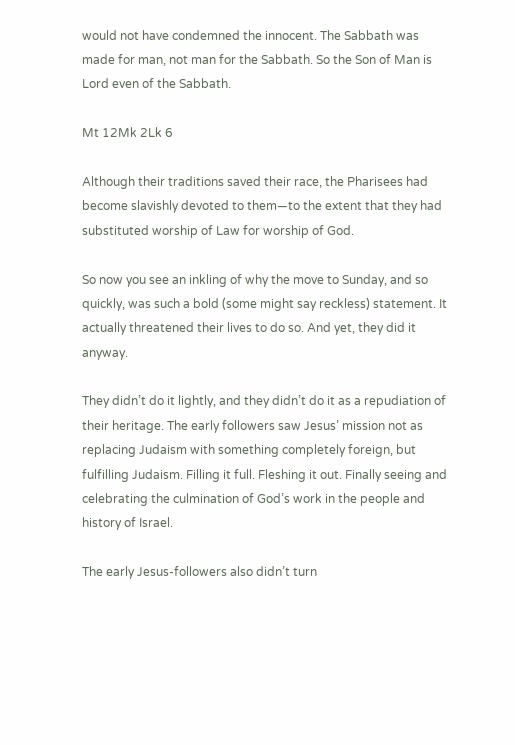would not have condemned the innocent. The Sabbath was made for man, not man for the Sabbath. So the Son of Man is Lord even of the Sabbath.

Mt 12Mk 2Lk 6

Although their traditions saved their race, the Pharisees had become slavishly devoted to them—to the extent that they had substituted worship of Law for worship of God.

So now you see an inkling of why the move to Sunday, and so quickly, was such a bold (some might say reckless) statement. It actually threatened their lives to do so. And yet, they did it anyway.

They didn’t do it lightly, and they didn’t do it as a repudiation of their heritage. The early followers saw Jesus’ mission not as replacing Judaism with something completely foreign, but fulfilling Judaism. Filling it full. Fleshing it out. Finally seeing and celebrating the culmination of God’s work in the people and history of Israel.

The early Jesus-followers also didn’t turn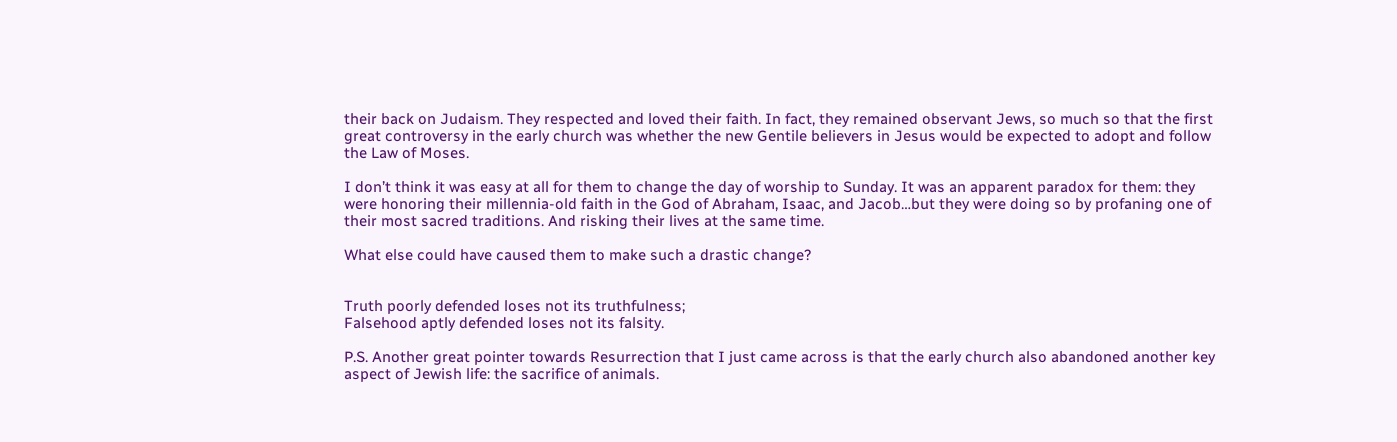their back on Judaism. They respected and loved their faith. In fact, they remained observant Jews, so much so that the first great controversy in the early church was whether the new Gentile believers in Jesus would be expected to adopt and follow the Law of Moses.

I don’t think it was easy at all for them to change the day of worship to Sunday. It was an apparent paradox for them: they were honoring their millennia-old faith in the God of Abraham, Isaac, and Jacob…but they were doing so by profaning one of their most sacred traditions. And risking their lives at the same time.

What else could have caused them to make such a drastic change?


Truth poorly defended loses not its truthfulness;
Falsehood aptly defended loses not its falsity.

P.S. Another great pointer towards Resurrection that I just came across is that the early church also abandoned another key aspect of Jewish life: the sacrifice of animals.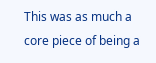This was as much a core piece of being a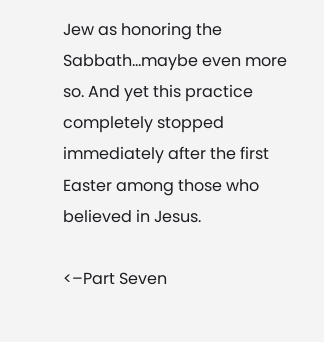Jew as honoring the Sabbath…maybe even more so. And yet this practice completely stopped immediately after the first Easter among those who believed in Jesus.

<–Part Seven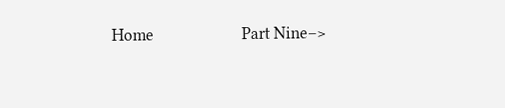Home                      Part Nine–>